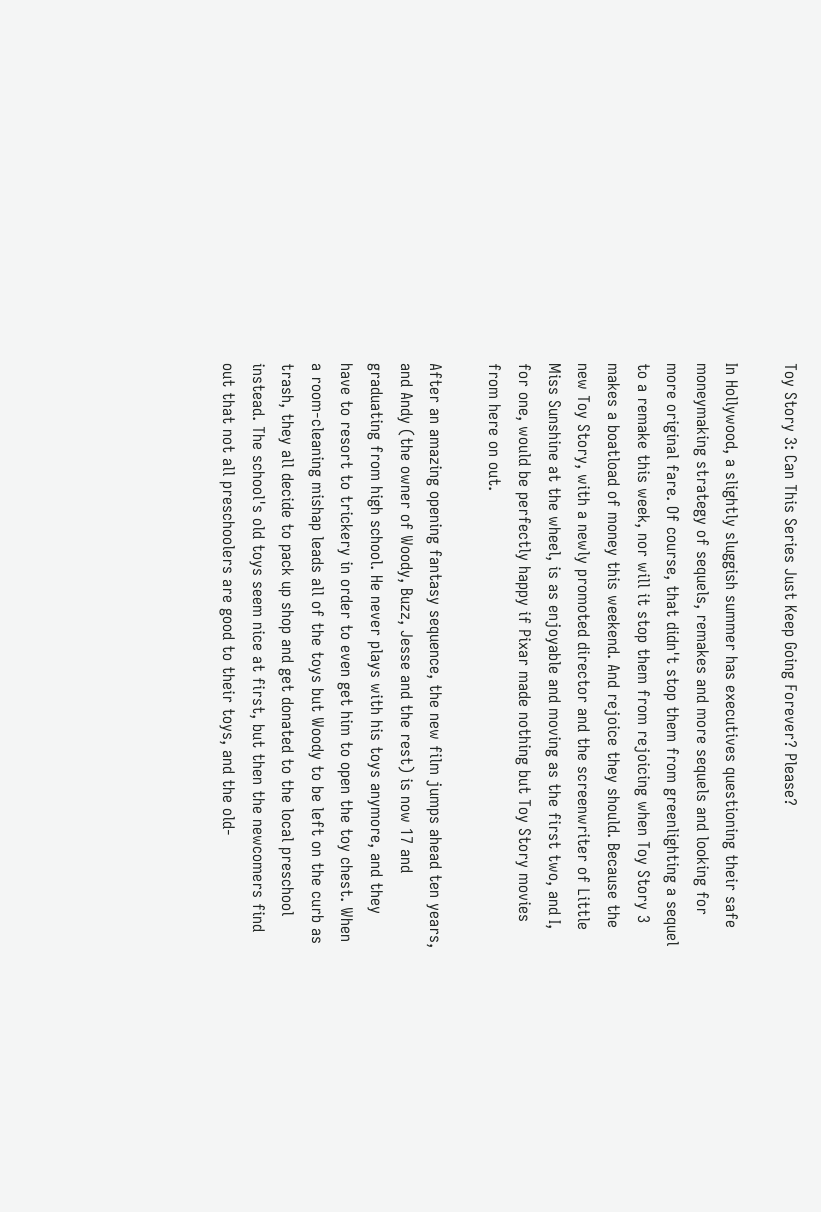Toy Story 3: Can This Series Just Keep Going Forever? Please?

In Hollywood, a slightly sluggish summer has executives questioning their safe moneymaking strategy of sequels, remakes and more sequels and looking for more original fare. Of course, that didn't stop them from greenlighting a sequel to a remake this week, nor will it stop them from rejoicing when Toy Story 3 makes a boatload of money this weekend. And rejoice they should. Because the new Toy Story, with a newly promoted director and the screenwriter of Little Miss Sunshine at the wheel, is as enjoyable and moving as the first two, and I, for one, would be perfectly happy if Pixar made nothing but Toy Story movies from here on out.

After an amazing opening fantasy sequence, the new film jumps ahead ten years, and Andy (the owner of Woody, Buzz, Jesse and the rest) is now 17 and graduating from high school. He never plays with his toys anymore, and they have to resort to trickery in order to even get him to open the toy chest. When a room-cleaning mishap leads all of the toys but Woody to be left on the curb as trash, they all decide to pack up shop and get donated to the local preschool instead. The school's old toys seem nice at first, but then the newcomers find out that not all preschoolers are good to their toys, and the old-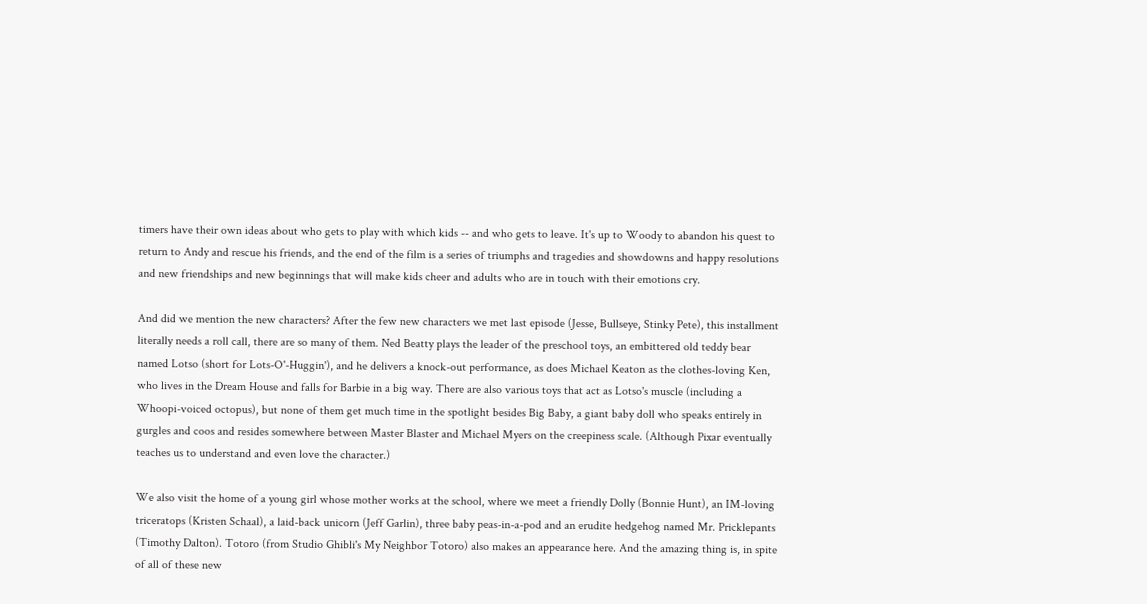timers have their own ideas about who gets to play with which kids -- and who gets to leave. It's up to Woody to abandon his quest to return to Andy and rescue his friends, and the end of the film is a series of triumphs and tragedies and showdowns and happy resolutions and new friendships and new beginnings that will make kids cheer and adults who are in touch with their emotions cry.

And did we mention the new characters? After the few new characters we met last episode (Jesse, Bullseye, Stinky Pete), this installment literally needs a roll call, there are so many of them. Ned Beatty plays the leader of the preschool toys, an embittered old teddy bear named Lotso (short for Lots-O'-Huggin'), and he delivers a knock-out performance, as does Michael Keaton as the clothes-loving Ken, who lives in the Dream House and falls for Barbie in a big way. There are also various toys that act as Lotso's muscle (including a Whoopi-voiced octopus), but none of them get much time in the spotlight besides Big Baby, a giant baby doll who speaks entirely in gurgles and coos and resides somewhere between Master Blaster and Michael Myers on the creepiness scale. (Although Pixar eventually teaches us to understand and even love the character.)

We also visit the home of a young girl whose mother works at the school, where we meet a friendly Dolly (Bonnie Hunt), an IM-loving triceratops (Kristen Schaal), a laid-back unicorn (Jeff Garlin), three baby peas-in-a-pod and an erudite hedgehog named Mr. Pricklepants (Timothy Dalton). Totoro (from Studio Ghibli's My Neighbor Totoro) also makes an appearance here. And the amazing thing is, in spite of all of these new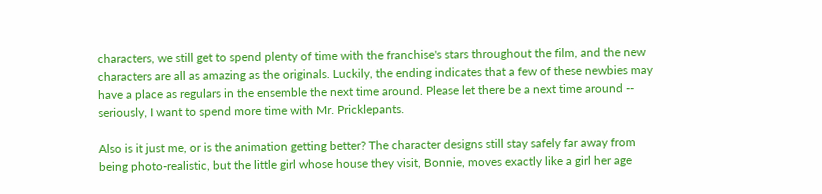characters, we still get to spend plenty of time with the franchise's stars throughout the film, and the new characters are all as amazing as the originals. Luckily, the ending indicates that a few of these newbies may have a place as regulars in the ensemble the next time around. Please let there be a next time around -- seriously, I want to spend more time with Mr. Pricklepants.

Also is it just me, or is the animation getting better? The character designs still stay safely far away from being photo-realistic, but the little girl whose house they visit, Bonnie, moves exactly like a girl her age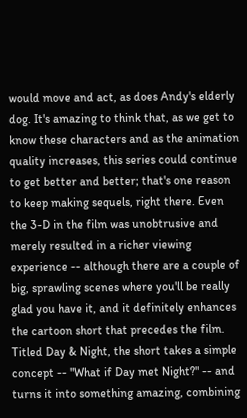would move and act, as does Andy's elderly dog. It's amazing to think that, as we get to know these characters and as the animation quality increases, this series could continue to get better and better; that's one reason to keep making sequels, right there. Even the 3-D in the film was unobtrusive and merely resulted in a richer viewing experience -- although there are a couple of big, sprawling scenes where you'll be really glad you have it, and it definitely enhances the cartoon short that precedes the film. Titled Day & Night, the short takes a simple concept -- "What if Day met Night?" -- and turns it into something amazing, combining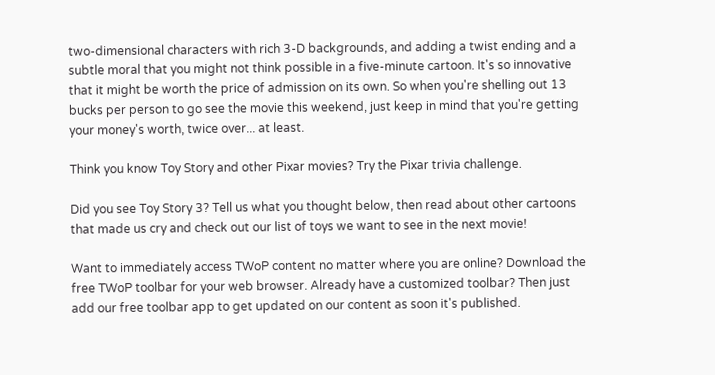two-dimensional characters with rich 3-D backgrounds, and adding a twist ending and a subtle moral that you might not think possible in a five-minute cartoon. It's so innovative that it might be worth the price of admission on its own. So when you're shelling out 13 bucks per person to go see the movie this weekend, just keep in mind that you're getting your money's worth, twice over... at least.

Think you know Toy Story and other Pixar movies? Try the Pixar trivia challenge.

Did you see Toy Story 3? Tell us what you thought below, then read about other cartoons that made us cry and check out our list of toys we want to see in the next movie!

Want to immediately access TWoP content no matter where you are online? Download the free TWoP toolbar for your web browser. Already have a customized toolbar? Then just add our free toolbar app to get updated on our content as soon it's published.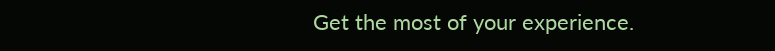Get the most of your experience.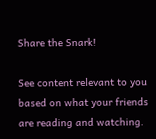Share the Snark!

See content relevant to you based on what your friends are reading and watching.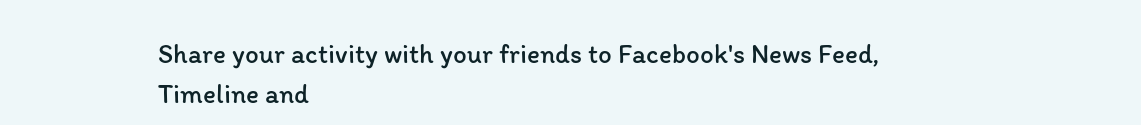Share your activity with your friends to Facebook's News Feed, Timeline and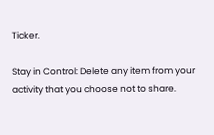Ticker.

Stay in Control: Delete any item from your activity that you choose not to share.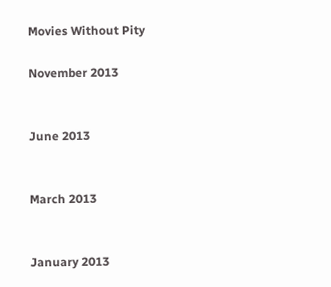Movies Without Pity

November 2013


June 2013


March 2013


January 2013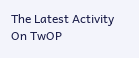The Latest Activity On TwOP